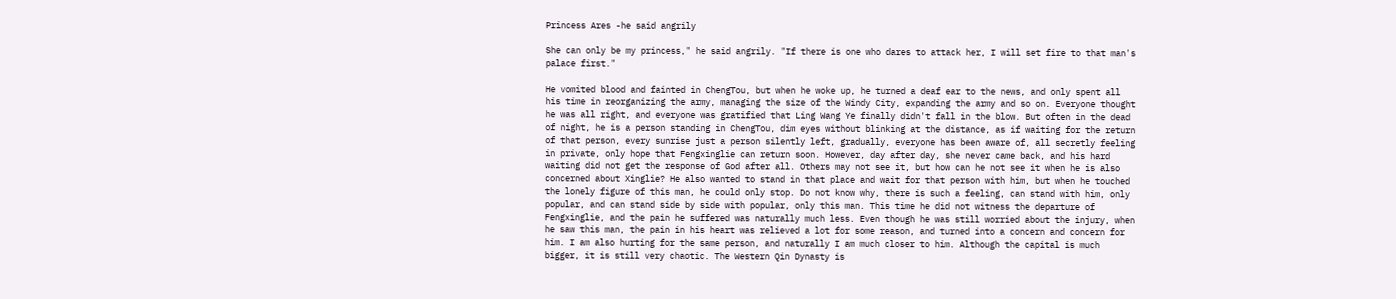Princess Ares -he said angrily

She can only be my princess," he said angrily. "If there is one who dares to attack her, I will set fire to that man's palace first."

He vomited blood and fainted in ChengTou, but when he woke up, he turned a deaf ear to the news, and only spent all his time in reorganizing the army, managing the size of the Windy City, expanding the army and so on. Everyone thought he was all right, and everyone was gratified that Ling Wang Ye finally didn't fall in the blow. But often in the dead of night, he is a person standing in ChengTou, dim eyes without blinking at the distance, as if waiting for the return of that person, every sunrise just a person silently left, gradually, everyone has been aware of, all secretly feeling in private, only hope that Fengxinglie can return soon. However, day after day, she never came back, and his hard waiting did not get the response of God after all. Others may not see it, but how can he not see it when he is also concerned about Xinglie? He also wanted to stand in that place and wait for that person with him, but when he touched the lonely figure of this man, he could only stop. Do not know why, there is such a feeling, can stand with him, only popular, and can stand side by side with popular, only this man. This time he did not witness the departure of Fengxinglie, and the pain he suffered was naturally much less. Even though he was still worried about the injury, when he saw this man, the pain in his heart was relieved a lot for some reason, and turned into a concern and concern for him. I am also hurting for the same person, and naturally I am much closer to him. Although the capital is much bigger, it is still very chaotic. The Western Qin Dynasty is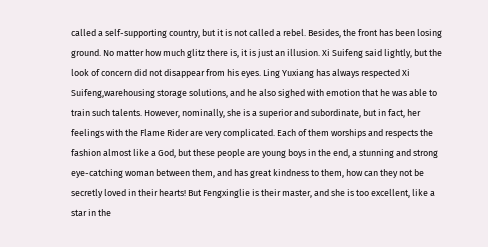called a self-supporting country, but it is not called a rebel. Besides, the front has been losing ground. No matter how much glitz there is, it is just an illusion. Xi Suifeng said lightly, but the look of concern did not disappear from his eyes. Ling Yuxiang has always respected Xi Suifeng,warehousing storage solutions, and he also sighed with emotion that he was able to train such talents. However, nominally, she is a superior and subordinate, but in fact, her feelings with the Flame Rider are very complicated. Each of them worships and respects the fashion almost like a God, but these people are young boys in the end, a stunning and strong eye-catching woman between them, and has great kindness to them, how can they not be secretly loved in their hearts! But Fengxinglie is their master, and she is too excellent, like a star in the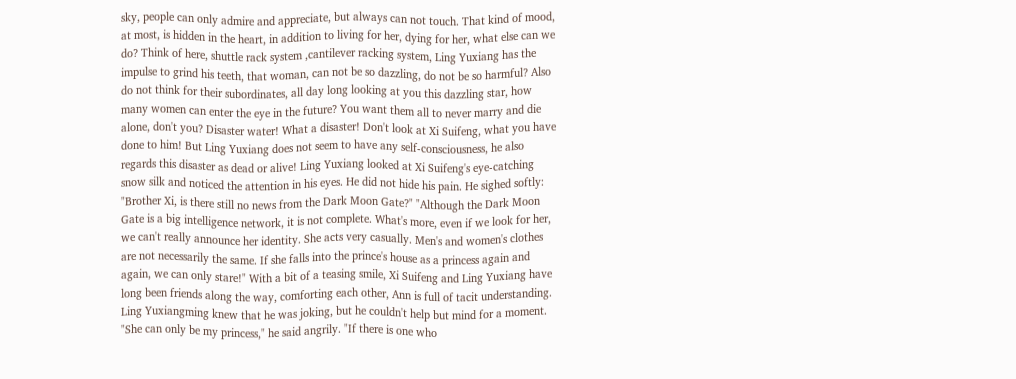sky, people can only admire and appreciate, but always can not touch. That kind of mood, at most, is hidden in the heart, in addition to living for her, dying for her, what else can we do? Think of here, shuttle rack system ,cantilever racking system, Ling Yuxiang has the impulse to grind his teeth, that woman, can not be so dazzling, do not be so harmful? Also do not think for their subordinates, all day long looking at you this dazzling star, how many women can enter the eye in the future? You want them all to never marry and die alone, don't you? Disaster water! What a disaster! Don't look at Xi Suifeng, what you have done to him! But Ling Yuxiang does not seem to have any self-consciousness, he also regards this disaster as dead or alive! Ling Yuxiang looked at Xi Suifeng's eye-catching snow silk and noticed the attention in his eyes. He did not hide his pain. He sighed softly: "Brother Xi, is there still no news from the Dark Moon Gate?" "Although the Dark Moon Gate is a big intelligence network, it is not complete. What's more, even if we look for her, we can't really announce her identity. She acts very casually. Men's and women's clothes are not necessarily the same. If she falls into the prince's house as a princess again and again, we can only stare!" With a bit of a teasing smile, Xi Suifeng and Ling Yuxiang have long been friends along the way, comforting each other, Ann is full of tacit understanding. Ling Yuxiangming knew that he was joking, but he couldn't help but mind for a moment. "She can only be my princess," he said angrily. "If there is one who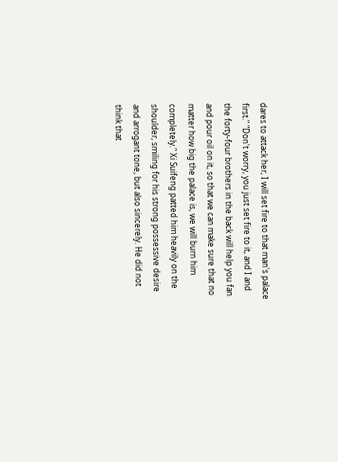dares to attack her, I will set fire to that man's palace first." "Don't worry, you just set fire to it, and I and the forty-four brothers in the back will help you fan and pour oil on it, so that we can make sure that no matter how big the palace is, we will burn him completely." Xi Suifeng patted him heavily on the shoulder, smiling for his strong possessive desire and arrogant tone, but also sincerely. He did not think that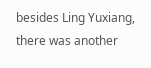besides Ling Yuxiang, there was another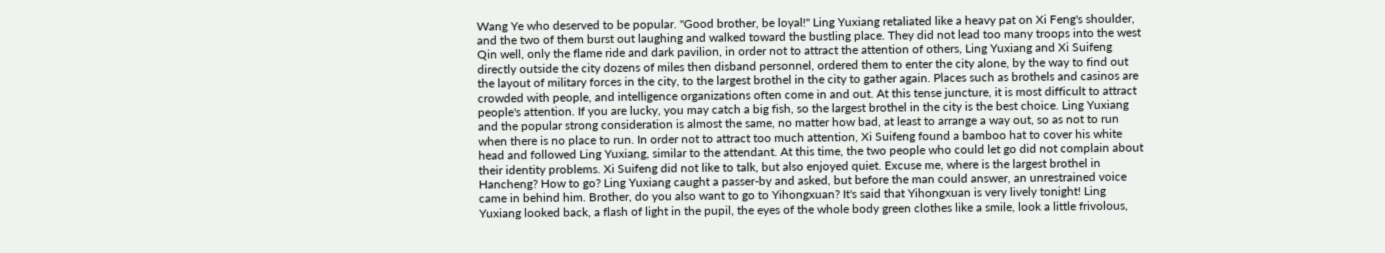Wang Ye who deserved to be popular. "Good brother, be loyal!" Ling Yuxiang retaliated like a heavy pat on Xi Feng's shoulder, and the two of them burst out laughing and walked toward the bustling place. They did not lead too many troops into the west Qin well, only the flame ride and dark pavilion, in order not to attract the attention of others, Ling Yuxiang and Xi Suifeng directly outside the city dozens of miles then disband personnel, ordered them to enter the city alone, by the way to find out the layout of military forces in the city, to the largest brothel in the city to gather again. Places such as brothels and casinos are crowded with people, and intelligence organizations often come in and out. At this tense juncture, it is most difficult to attract people's attention. If you are lucky, you may catch a big fish, so the largest brothel in the city is the best choice. Ling Yuxiang and the popular strong consideration is almost the same, no matter how bad, at least to arrange a way out, so as not to run when there is no place to run. In order not to attract too much attention, Xi Suifeng found a bamboo hat to cover his white head and followed Ling Yuxiang, similar to the attendant. At this time, the two people who could let go did not complain about their identity problems. Xi Suifeng did not like to talk, but also enjoyed quiet. Excuse me, where is the largest brothel in Hancheng? How to go? Ling Yuxiang caught a passer-by and asked, but before the man could answer, an unrestrained voice came in behind him. Brother, do you also want to go to Yihongxuan? It's said that Yihongxuan is very lively tonight! Ling Yuxiang looked back, a flash of light in the pupil, the eyes of the whole body green clothes like a smile, look a little frivolous,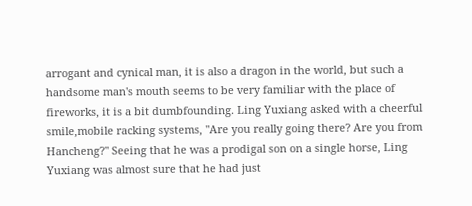arrogant and cynical man, it is also a dragon in the world, but such a handsome man's mouth seems to be very familiar with the place of fireworks, it is a bit dumbfounding. Ling Yuxiang asked with a cheerful smile,mobile racking systems, "Are you really going there? Are you from Hancheng?" Seeing that he was a prodigal son on a single horse, Ling Yuxiang was almost sure that he had just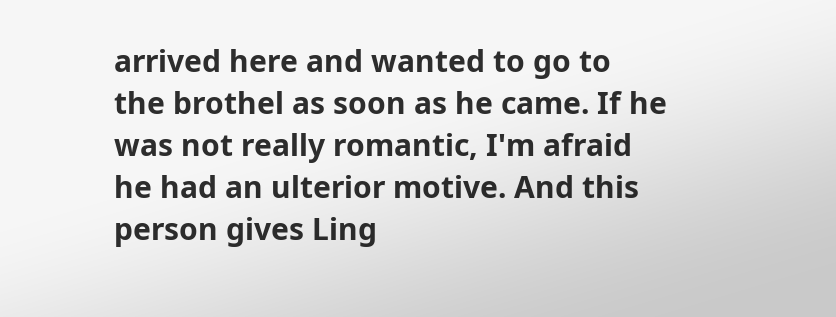arrived here and wanted to go to the brothel as soon as he came. If he was not really romantic, I'm afraid he had an ulterior motive. And this person gives Ling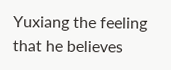Yuxiang the feeling that he believes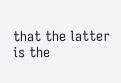that the latter is the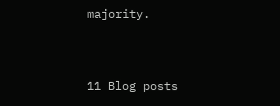majority.


11 Blog posts